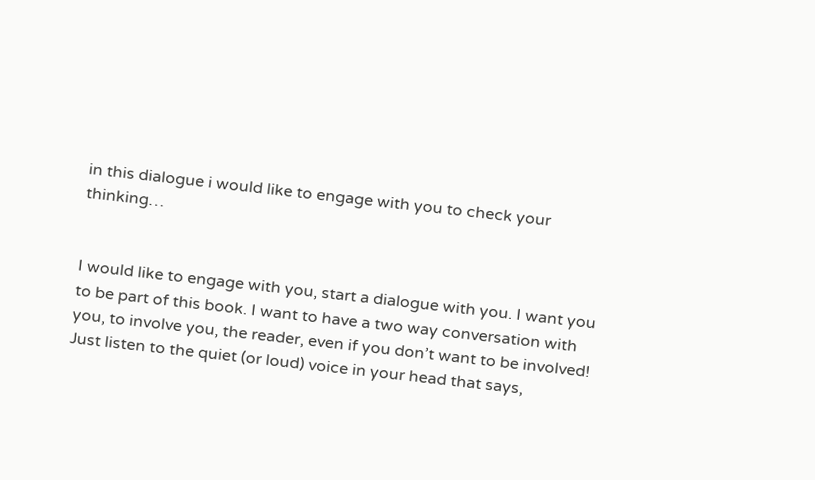in this dialogue i would like to engage with you to check your thinking…


I would like to engage with you, start a dialogue with you. I want you to be part of this book. I want to have a two way conversation with you, to involve you, the reader, even if you don’t want to be involved! Just listen to the quiet (or loud) voice in your head that says,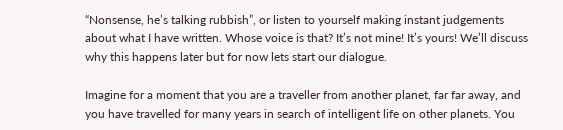“Nonsense, he’s talking rubbish”, or listen to yourself making instant judgements about what I have written. Whose voice is that? It’s not mine! It’s yours! We’ll discuss why this happens later but for now lets start our dialogue.

Imagine for a moment that you are a traveller from another planet, far far away, and you have travelled for many years in search of intelligent life on other planets. You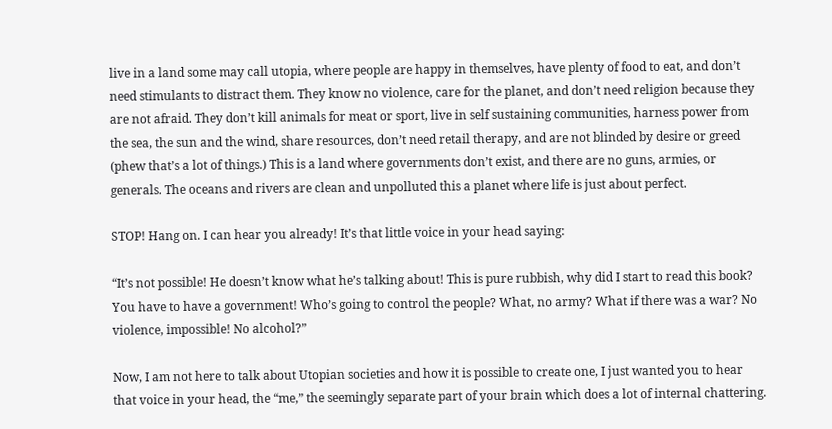live in a land some may call utopia, where people are happy in themselves, have plenty of food to eat, and don’t need stimulants to distract them. They know no violence, care for the planet, and don’t need religion because they are not afraid. They don’t kill animals for meat or sport, live in self sustaining communities, harness power from the sea, the sun and the wind, share resources, don’t need retail therapy, and are not blinded by desire or greed (phew that’s a lot of things.) This is a land where governments don’t exist, and there are no guns, armies, or generals. The oceans and rivers are clean and unpolluted this a planet where life is just about perfect.

STOP! Hang on. I can hear you already! It’s that little voice in your head saying:

“It’s not possible! He doesn’t know what he’s talking about! This is pure rubbish, why did I start to read this book? You have to have a government! Who’s going to control the people? What, no army? What if there was a war? No violence, impossible! No alcohol?”

Now, I am not here to talk about Utopian societies and how it is possible to create one, I just wanted you to hear that voice in your head, the “me,” the seemingly separate part of your brain which does a lot of internal chattering.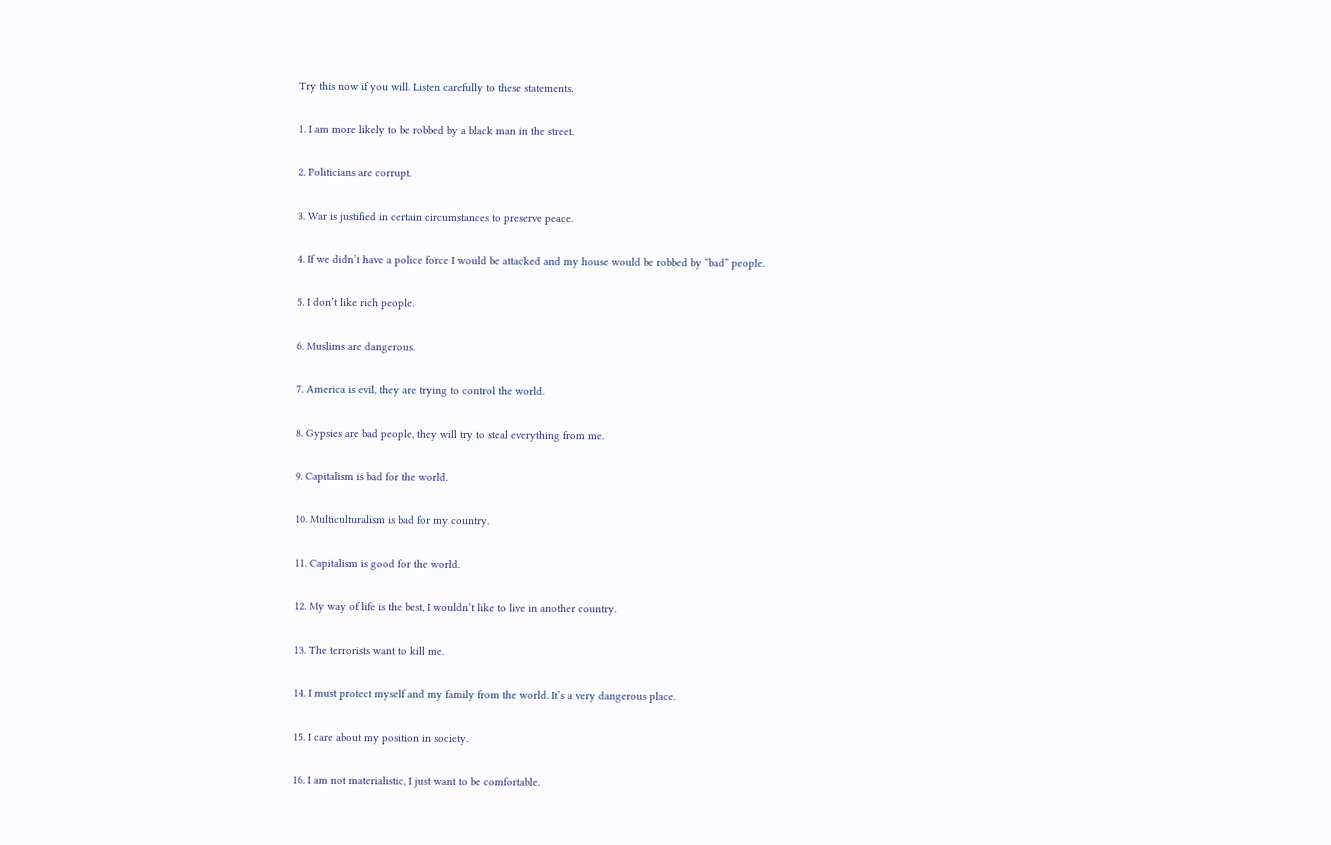Try this now if you will. Listen carefully to these statements.

1. I am more likely to be robbed by a black man in the street.

2. Politicians are corrupt.

3. War is justified in certain circumstances to preserve peace.

4. If we didn’t have a police force I would be attacked and my house would be robbed by “bad” people.

5. I don’t like rich people.

6. Muslims are dangerous.

7. America is evil, they are trying to control the world.

8. Gypsies are bad people, they will try to steal everything from me.

9. Capitalism is bad for the world.

10. Multiculturalism is bad for my country.

11. Capitalism is good for the world.

12. My way of life is the best, I wouldn’t like to live in another country.

13. The terrorists want to kill me.

14. I must protect myself and my family from the world. It’s a very dangerous place.

15. I care about my position in society.

16. I am not materialistic, I just want to be comfortable.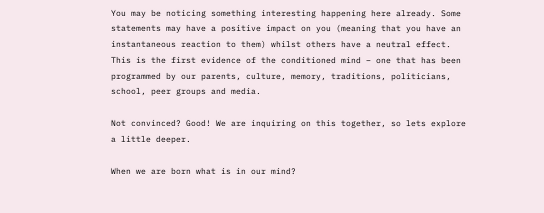You may be noticing something interesting happening here already. Some statements may have a positive impact on you (meaning that you have an instantaneous reaction to them) whilst others have a neutral effect. This is the first evidence of the conditioned mind – one that has been programmed by our parents, culture, memory, traditions, politicians, school, peer groups and media.

Not convinced? Good! We are inquiring on this together, so lets explore a little deeper.

When we are born what is in our mind?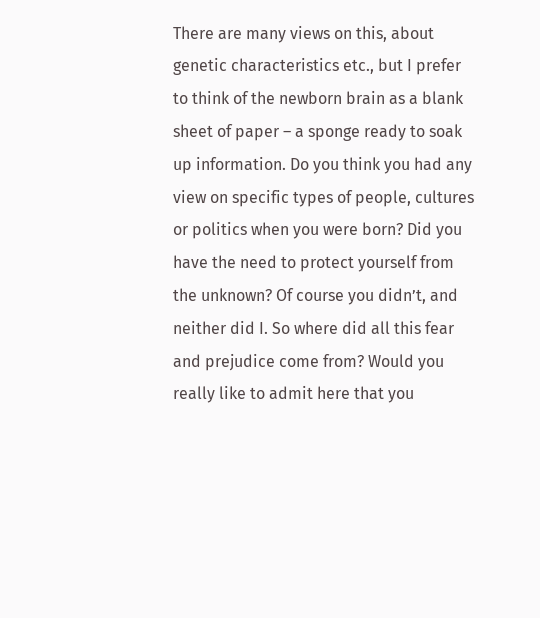There are many views on this, about genetic characteristics etc., but I prefer to think of the newborn brain as a blank sheet of paper – a sponge ready to soak up information. Do you think you had any view on specific types of people, cultures or politics when you were born? Did you have the need to protect yourself from the unknown? Of course you didn’t, and neither did I. So where did all this fear and prejudice come from? Would you really like to admit here that you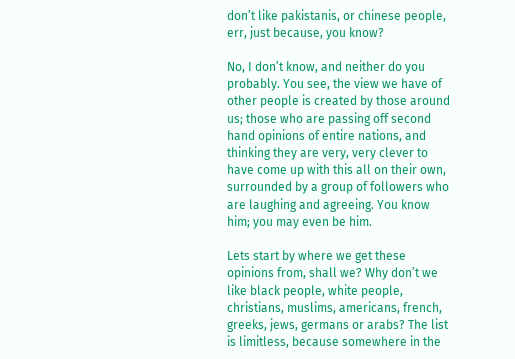don’t like pakistanis, or chinese people, err, just because, you know?

No, I don’t know, and neither do you probably. You see, the view we have of other people is created by those around us; those who are passing off second hand opinions of entire nations, and thinking they are very, very clever to have come up with this all on their own, surrounded by a group of followers who are laughing and agreeing. You know him; you may even be him.

Lets start by where we get these opinions from, shall we? Why don’t we like black people, white people, christians, muslims, americans, french, greeks, jews, germans or arabs? The list is limitless, because somewhere in the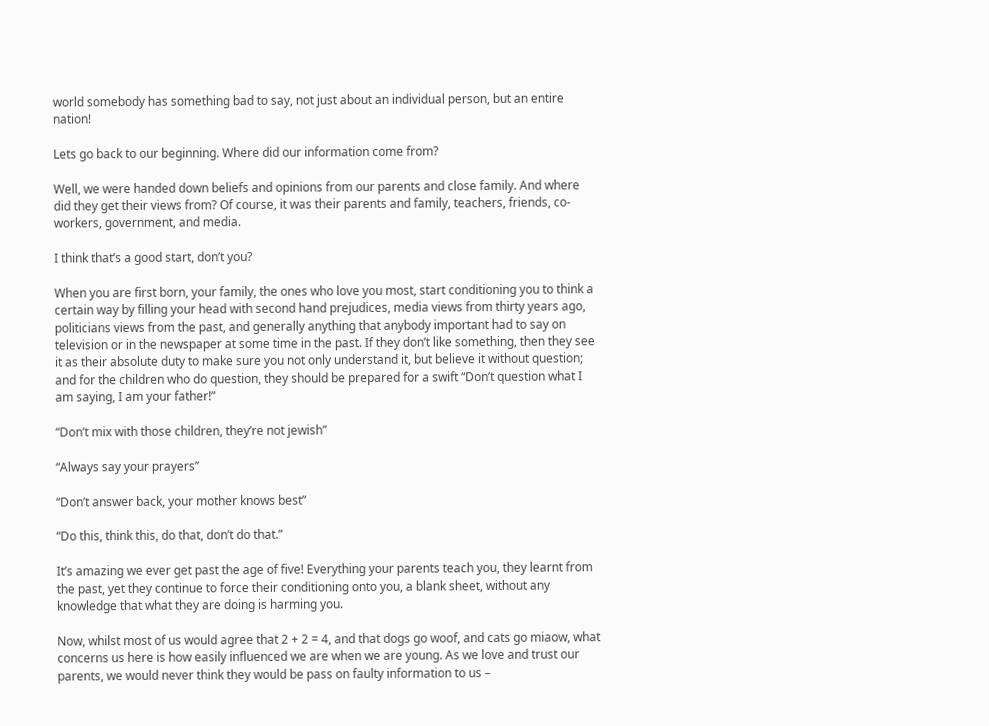world somebody has something bad to say, not just about an individual person, but an entire nation!

Lets go back to our beginning. Where did our information come from?

Well, we were handed down beliefs and opinions from our parents and close family. And where did they get their views from? Of course, it was their parents and family, teachers, friends, co-workers, government, and media.

I think that’s a good start, don’t you?

When you are first born, your family, the ones who love you most, start conditioning you to think a certain way by filling your head with second hand prejudices, media views from thirty years ago, politicians views from the past, and generally anything that anybody important had to say on television or in the newspaper at some time in the past. If they don’t like something, then they see it as their absolute duty to make sure you not only understand it, but believe it without question; and for the children who do question, they should be prepared for a swift “Don’t question what I am saying, I am your father!”

“Don’t mix with those children, they’re not jewish”

“Always say your prayers”

“Don’t answer back, your mother knows best”

“Do this, think this, do that, don’t do that.”

It’s amazing we ever get past the age of five! Everything your parents teach you, they learnt from the past, yet they continue to force their conditioning onto you, a blank sheet, without any knowledge that what they are doing is harming you.

Now, whilst most of us would agree that 2 + 2 = 4, and that dogs go woof, and cats go miaow, what concerns us here is how easily influenced we are when we are young. As we love and trust our parents, we would never think they would be pass on faulty information to us –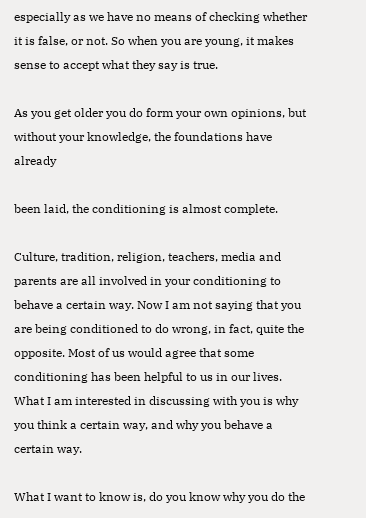especially as we have no means of checking whether it is false, or not. So when you are young, it makes sense to accept what they say is true.

As you get older you do form your own opinions, but without your knowledge, the foundations have already

been laid, the conditioning is almost complete.

Culture, tradition, religion, teachers, media and parents are all involved in your conditioning to behave a certain way. Now I am not saying that you are being conditioned to do wrong, in fact, quite the opposite. Most of us would agree that some conditioning has been helpful to us in our lives. What I am interested in discussing with you is why you think a certain way, and why you behave a certain way.

What I want to know is, do you know why you do the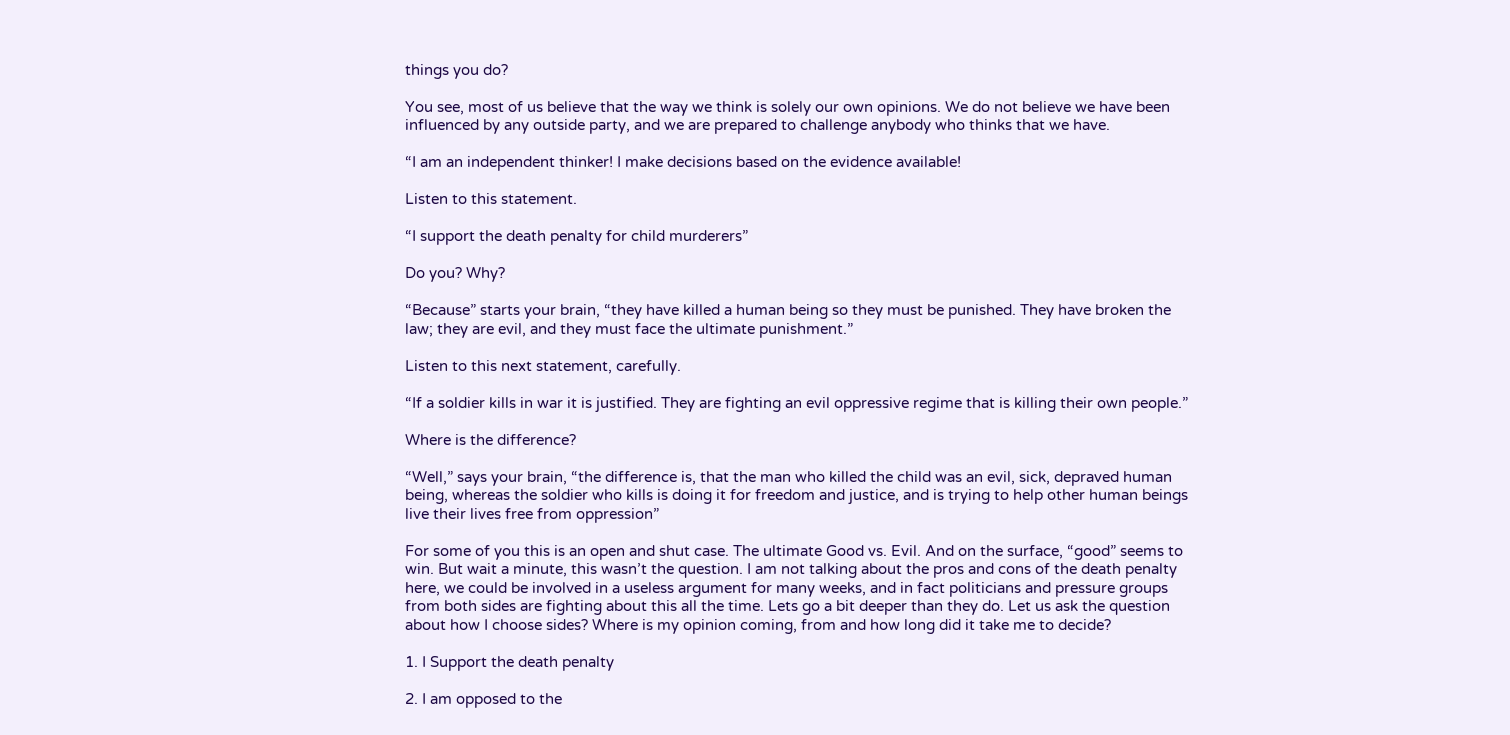things you do?

You see, most of us believe that the way we think is solely our own opinions. We do not believe we have been influenced by any outside party, and we are prepared to challenge anybody who thinks that we have.

“I am an independent thinker! I make decisions based on the evidence available!

Listen to this statement.

“I support the death penalty for child murderers”

Do you? Why?

“Because” starts your brain, “they have killed a human being so they must be punished. They have broken the law; they are evil, and they must face the ultimate punishment.”

Listen to this next statement, carefully.

“If a soldier kills in war it is justified. They are fighting an evil oppressive regime that is killing their own people.”

Where is the difference?

“Well,” says your brain, “the difference is, that the man who killed the child was an evil, sick, depraved human being, whereas the soldier who kills is doing it for freedom and justice, and is trying to help other human beings live their lives free from oppression”

For some of you this is an open and shut case. The ultimate Good vs. Evil. And on the surface, “good” seems to win. But wait a minute, this wasn’t the question. I am not talking about the pros and cons of the death penalty here, we could be involved in a useless argument for many weeks, and in fact politicians and pressure groups from both sides are fighting about this all the time. Lets go a bit deeper than they do. Let us ask the question about how I choose sides? Where is my opinion coming, from and how long did it take me to decide?

1. I Support the death penalty

2. I am opposed to the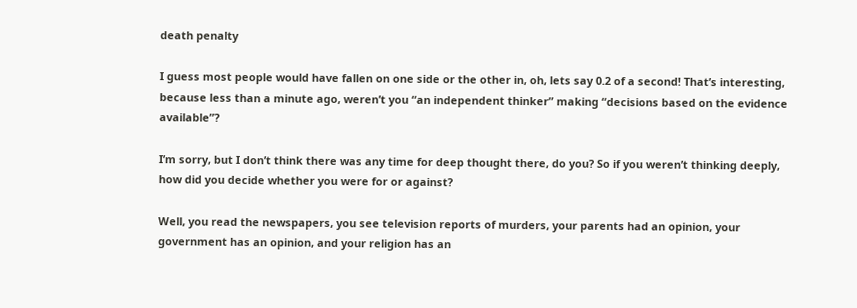death penalty

I guess most people would have fallen on one side or the other in, oh, lets say 0.2 of a second! That’s interesting, because less than a minute ago, weren’t you “an independent thinker” making “decisions based on the evidence available”?

I’m sorry, but I don’t think there was any time for deep thought there, do you? So if you weren’t thinking deeply, how did you decide whether you were for or against?

Well, you read the newspapers, you see television reports of murders, your parents had an opinion, your government has an opinion, and your religion has an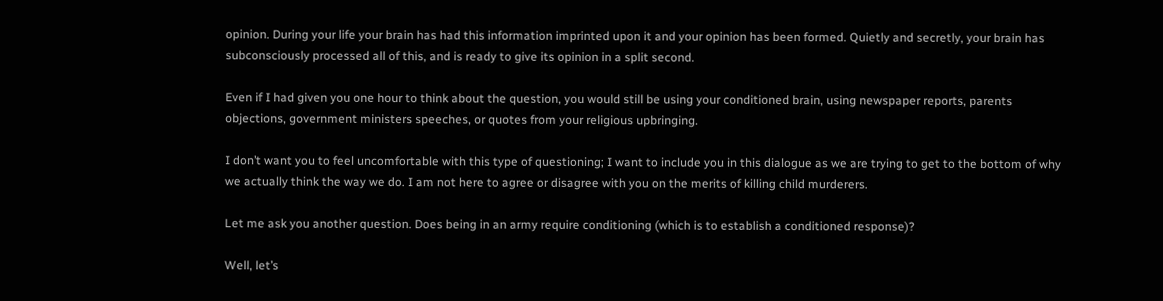opinion. During your life your brain has had this information imprinted upon it and your opinion has been formed. Quietly and secretly, your brain has subconsciously processed all of this, and is ready to give its opinion in a split second.

Even if I had given you one hour to think about the question, you would still be using your conditioned brain, using newspaper reports, parents objections, government ministers speeches, or quotes from your religious upbringing.

I don’t want you to feel uncomfortable with this type of questioning; I want to include you in this dialogue as we are trying to get to the bottom of why we actually think the way we do. I am not here to agree or disagree with you on the merits of killing child murderers.

Let me ask you another question. Does being in an army require conditioning (which is to establish a conditioned response)?

Well, let’s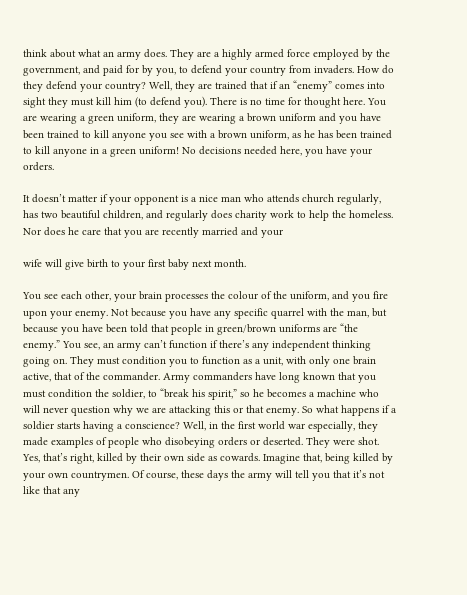think about what an army does. They are a highly armed force employed by the government, and paid for by you, to defend your country from invaders. How do they defend your country? Well, they are trained that if an “enemy” comes into sight they must kill him (to defend you). There is no time for thought here. You are wearing a green uniform, they are wearing a brown uniform and you have been trained to kill anyone you see with a brown uniform, as he has been trained to kill anyone in a green uniform! No decisions needed here, you have your orders.

It doesn’t matter if your opponent is a nice man who attends church regularly, has two beautiful children, and regularly does charity work to help the homeless. Nor does he care that you are recently married and your

wife will give birth to your first baby next month.

You see each other, your brain processes the colour of the uniform, and you fire upon your enemy. Not because you have any specific quarrel with the man, but because you have been told that people in green/brown uniforms are “the enemy.” You see, an army can’t function if there’s any independent thinking going on. They must condition you to function as a unit, with only one brain active, that of the commander. Army commanders have long known that you must condition the soldier, to “break his spirit,” so he becomes a machine who will never question why we are attacking this or that enemy. So what happens if a soldier starts having a conscience? Well, in the first world war especially, they made examples of people who disobeying orders or deserted. They were shot. Yes, that’s right, killed by their own side as cowards. Imagine that, being killed by your own countrymen. Of course, these days the army will tell you that it’s not like that any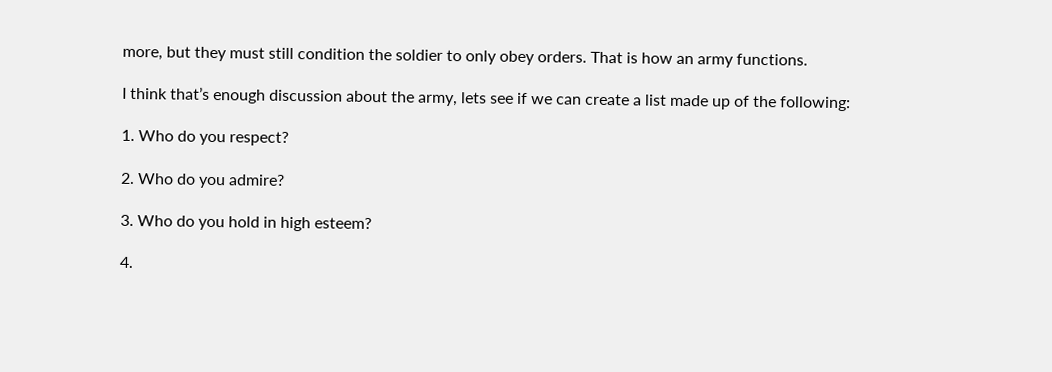more, but they must still condition the soldier to only obey orders. That is how an army functions.

I think that’s enough discussion about the army, lets see if we can create a list made up of the following:

1. Who do you respect?

2. Who do you admire?

3. Who do you hold in high esteem?

4.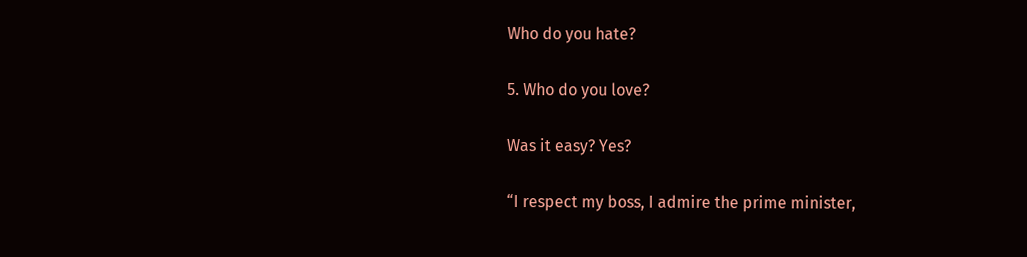Who do you hate?

5. Who do you love?

Was it easy? Yes?

“I respect my boss, I admire the prime minister,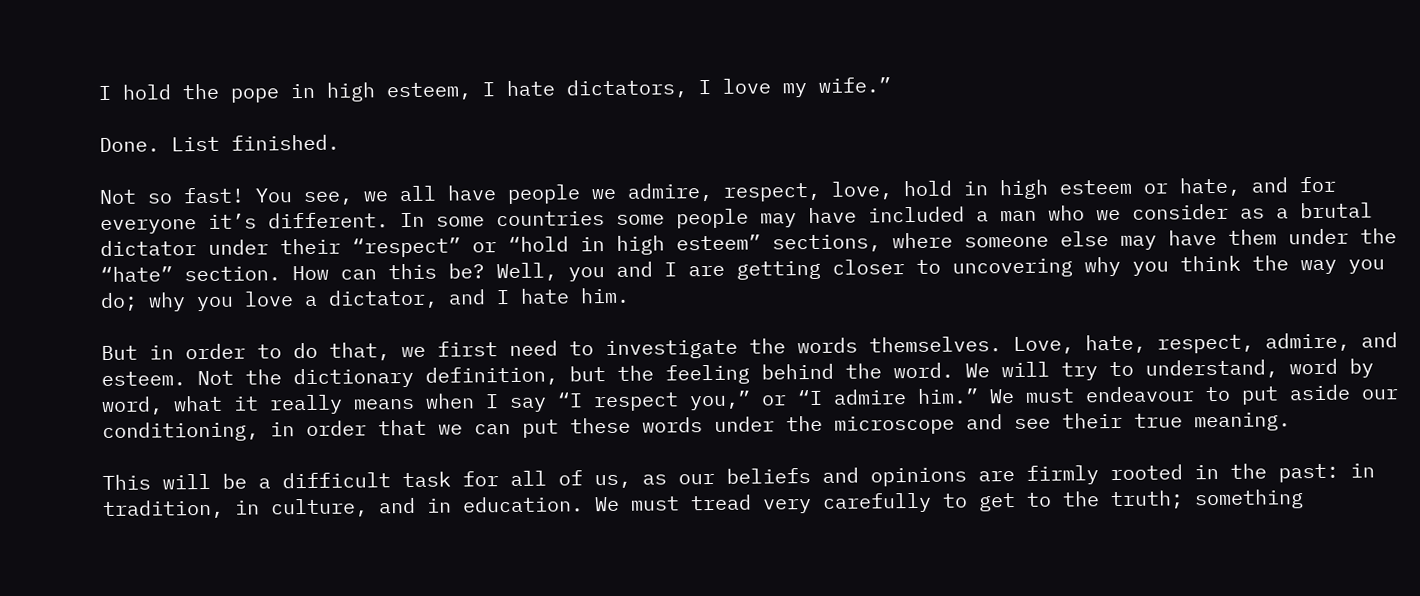I hold the pope in high esteem, I hate dictators, I love my wife.”

Done. List finished.

Not so fast! You see, we all have people we admire, respect, love, hold in high esteem or hate, and for everyone it’s different. In some countries some people may have included a man who we consider as a brutal dictator under their “respect” or “hold in high esteem” sections, where someone else may have them under the “hate” section. How can this be? Well, you and I are getting closer to uncovering why you think the way you do; why you love a dictator, and I hate him.

But in order to do that, we first need to investigate the words themselves. Love, hate, respect, admire, and esteem. Not the dictionary definition, but the feeling behind the word. We will try to understand, word by word, what it really means when I say “I respect you,” or “I admire him.” We must endeavour to put aside our conditioning, in order that we can put these words under the microscope and see their true meaning.

This will be a difficult task for all of us, as our beliefs and opinions are firmly rooted in the past: in tradition, in culture, and in education. We must tread very carefully to get to the truth; something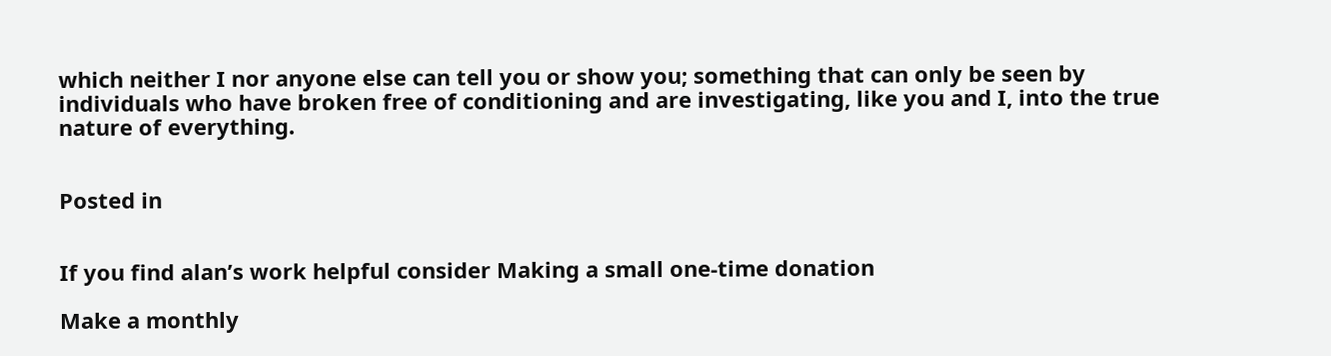which neither I nor anyone else can tell you or show you; something that can only be seen by individuals who have broken free of conditioning and are investigating, like you and I, into the true nature of everything.


Posted in


If you find alan’s work helpful consider Making a small one-time donation

Make a monthly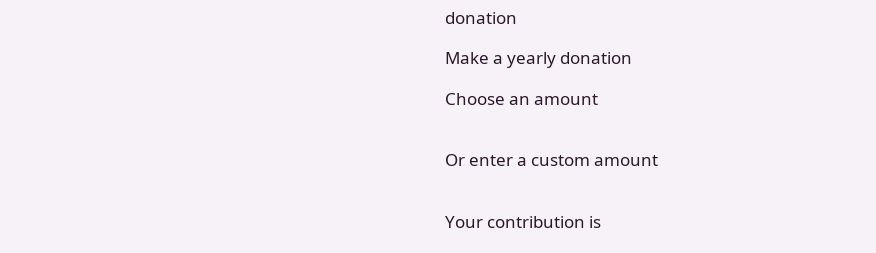donation

Make a yearly donation

Choose an amount


Or enter a custom amount


Your contribution is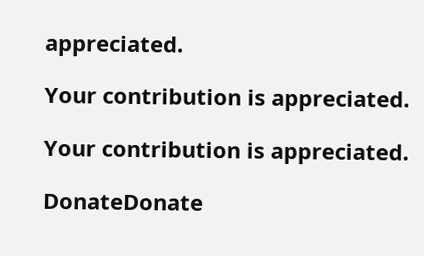appreciated.

Your contribution is appreciated.

Your contribution is appreciated.

DonateDonate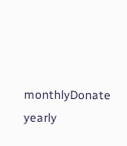monthlyDonate yearly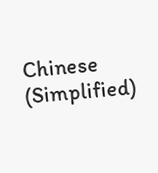Chinese (Simplified)